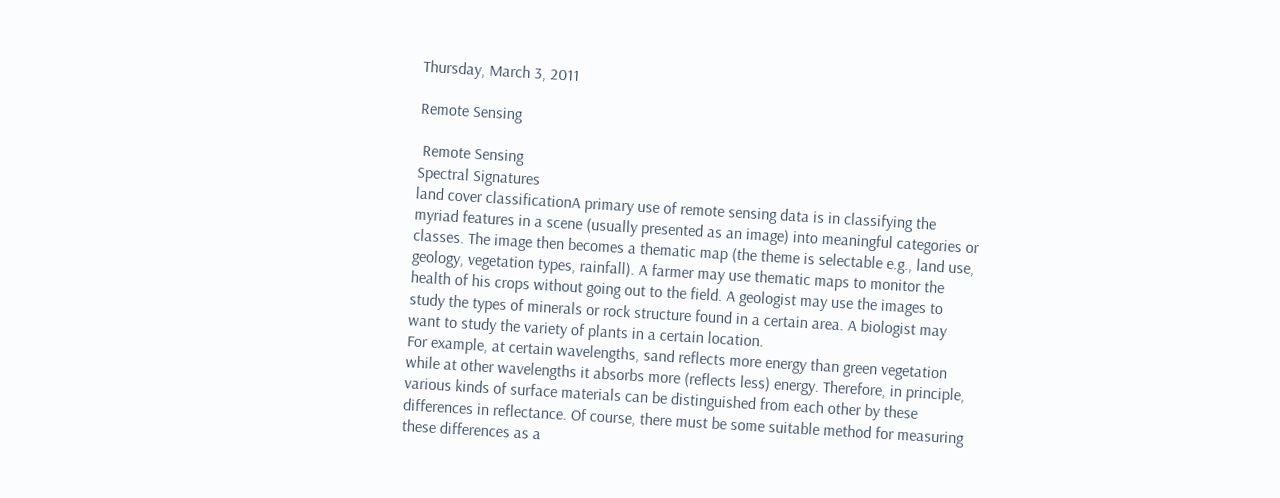Thursday, March 3, 2011

Remote Sensing

 Remote Sensing
Spectral Signatures
land cover classificationA primary use of remote sensing data is in classifying the myriad features in a scene (usually presented as an image) into meaningful categories or classes. The image then becomes a thematic map (the theme is selectable e.g., land use, geology, vegetation types, rainfall). A farmer may use thematic maps to monitor the health of his crops without going out to the field. A geologist may use the images to study the types of minerals or rock structure found in a certain area. A biologist may want to study the variety of plants in a certain location.
For example, at certain wavelengths, sand reflects more energy than green vegetation while at other wavelengths it absorbs more (reflects less) energy. Therefore, in principle, various kinds of surface materials can be distinguished from each other by these differences in reflectance. Of course, there must be some suitable method for measuring these differences as a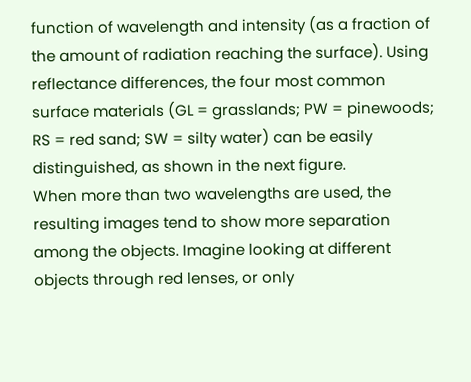function of wavelength and intensity (as a fraction of the amount of radiation reaching the surface). Using reflectance differences, the four most common surface materials (GL = grasslands; PW = pinewoods; RS = red sand; SW = silty water) can be easily distinguished, as shown in the next figure.
When more than two wavelengths are used, the resulting images tend to show more separation among the objects. Imagine looking at different objects through red lenses, or only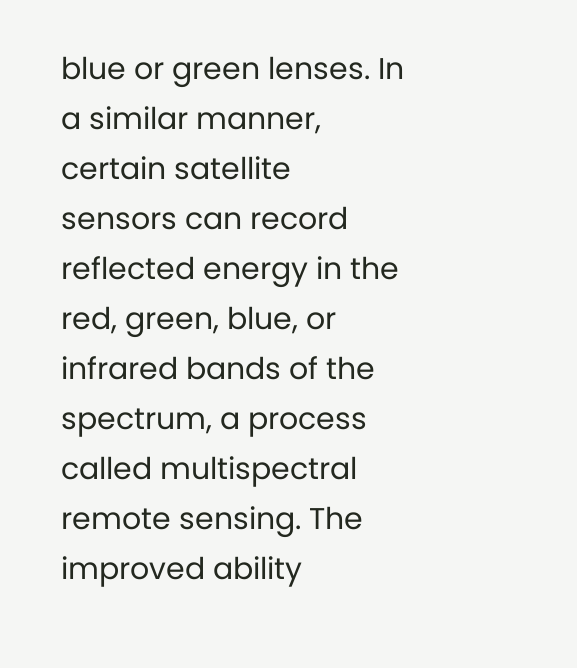blue or green lenses. In a similar manner, certain satellite sensors can record reflected energy in the red, green, blue, or infrared bands of the spectrum, a process called multispectral remote sensing. The improved ability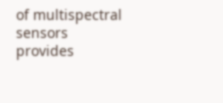of multispectral sensors provides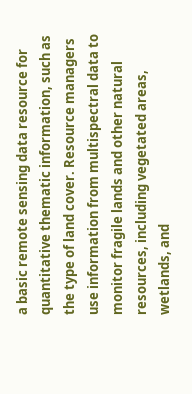a basic remote sensing data resource for quantitative thematic information, such as the type of land cover. Resource managers use information from multispectral data to monitor fragile lands and other natural resources, including vegetated areas, wetlands, and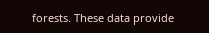forests. These data provide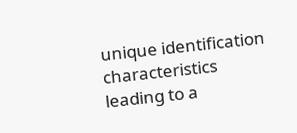unique identification characteristics leading to a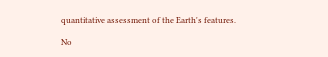quantitative assessment of the Earth's features.

No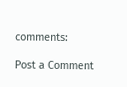comments:

Post a Comment